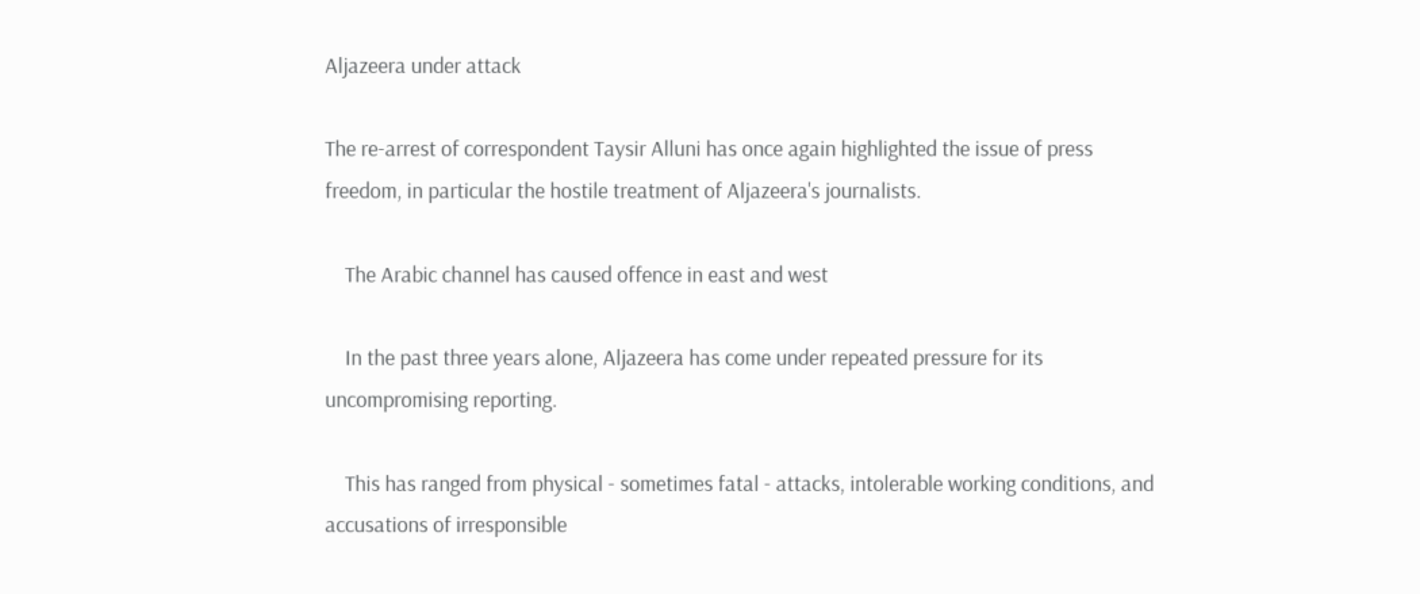Aljazeera under attack

The re-arrest of correspondent Taysir Alluni has once again highlighted the issue of press freedom, in particular the hostile treatment of Aljazeera's journalists.

    The Arabic channel has caused offence in east and west

    In the past three years alone, Aljazeera has come under repeated pressure for its uncompromising reporting.

    This has ranged from physical - sometimes fatal - attacks, intolerable working conditions, and accusations of irresponsible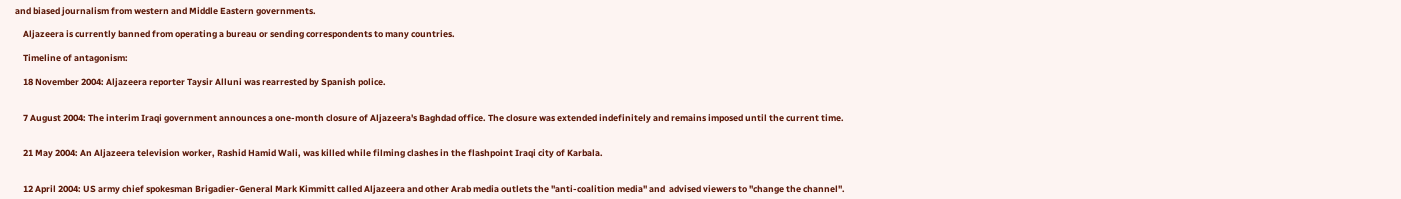and biased journalism from western and Middle Eastern governments.

    Aljazeera is currently banned from operating a bureau or sending correspondents to many countries.

    Timeline of antagonism:

    18 November 2004: Aljazeera reporter Taysir Alluni was rearrested by Spanish police.


    7 August 2004: The interim Iraqi government announces a one-month closure of Aljazeera's Baghdad office. The closure was extended indefinitely and remains imposed until the current time.


    21 May 2004: An Aljazeera television worker, Rashid Hamid Wali, was killed while filming clashes in the flashpoint Iraqi city of Karbala.


    12 April 2004: US army chief spokesman Brigadier-General Mark Kimmitt called Aljazeera and other Arab media outlets the "anti-coalition media" and  advised viewers to "change the channel".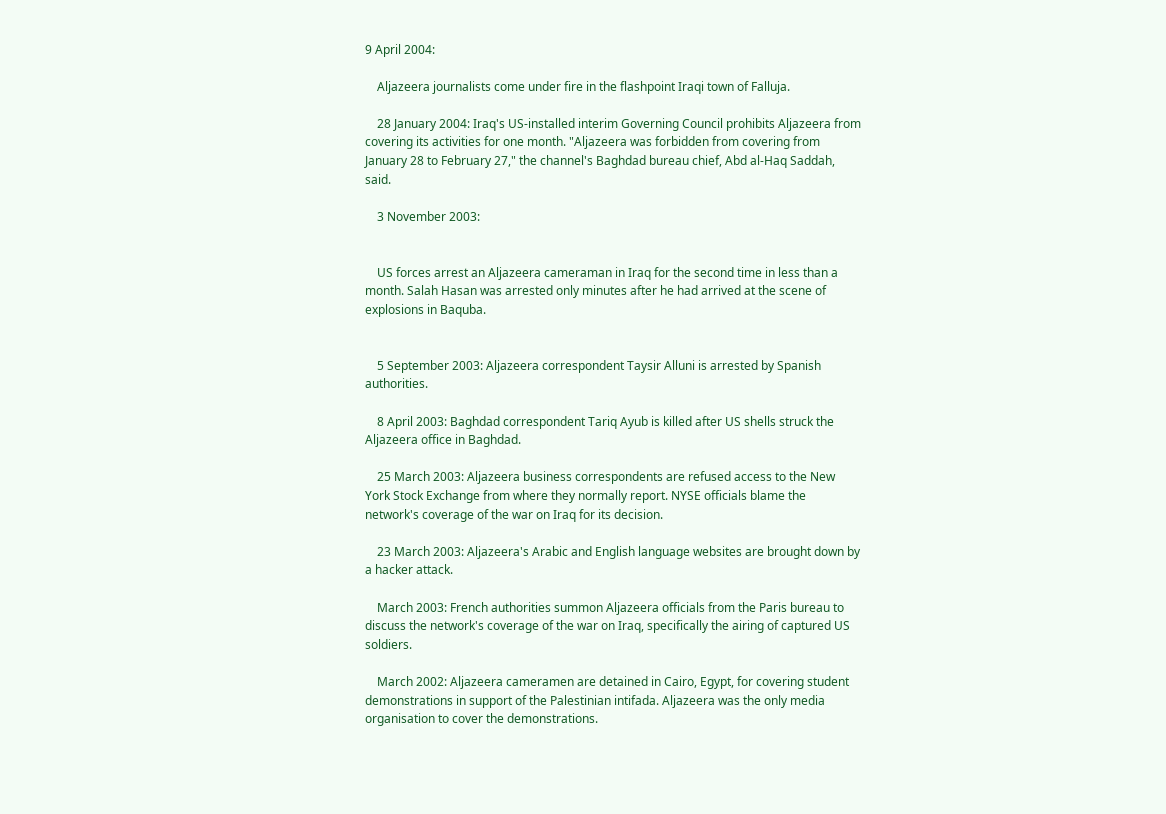9 April 2004:

    Aljazeera journalists come under fire in the flashpoint Iraqi town of Falluja.

    28 January 2004: Iraq's US-installed interim Governing Council prohibits Aljazeera from covering its activities for one month. "Aljazeera was forbidden from covering from January 28 to February 27," the channel's Baghdad bureau chief, Abd al-Haq Saddah, said.

    3 November 2003:


    US forces arrest an Aljazeera cameraman in Iraq for the second time in less than a month. Salah Hasan was arrested only minutes after he had arrived at the scene of explosions in Baquba.


    5 September 2003: Aljazeera correspondent Taysir Alluni is arrested by Spanish authorities.

    8 April 2003: Baghdad correspondent Tariq Ayub is killed after US shells struck the Aljazeera office in Baghdad.

    25 March 2003: Aljazeera business correspondents are refused access to the New York Stock Exchange from where they normally report. NYSE officials blame the network's coverage of the war on Iraq for its decision.

    23 March 2003: Aljazeera's Arabic and English language websites are brought down by a hacker attack.

    March 2003: French authorities summon Aljazeera officials from the Paris bureau to discuss the network's coverage of the war on Iraq, specifically the airing of captured US soldiers.

    March 2002: Aljazeera cameramen are detained in Cairo, Egypt, for covering student demonstrations in support of the Palestinian intifada. Aljazeera was the only media organisation to cover the demonstrations.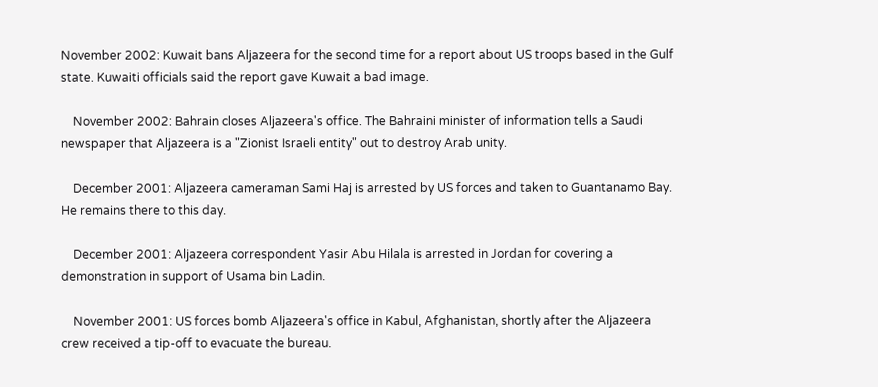November 2002: Kuwait bans Aljazeera for the second time for a report about US troops based in the Gulf state. Kuwaiti officials said the report gave Kuwait a bad image.

    November 2002: Bahrain closes Aljazeera's office. The Bahraini minister of information tells a Saudi newspaper that Aljazeera is a "Zionist Israeli entity" out to destroy Arab unity.

    December 2001: Aljazeera cameraman Sami Haj is arrested by US forces and taken to Guantanamo Bay. He remains there to this day.

    December 2001: Aljazeera correspondent Yasir Abu Hilala is arrested in Jordan for covering a demonstration in support of Usama bin Ladin.

    November 2001: US forces bomb Aljazeera's office in Kabul, Afghanistan, shortly after the Aljazeera crew received a tip-off to evacuate the bureau.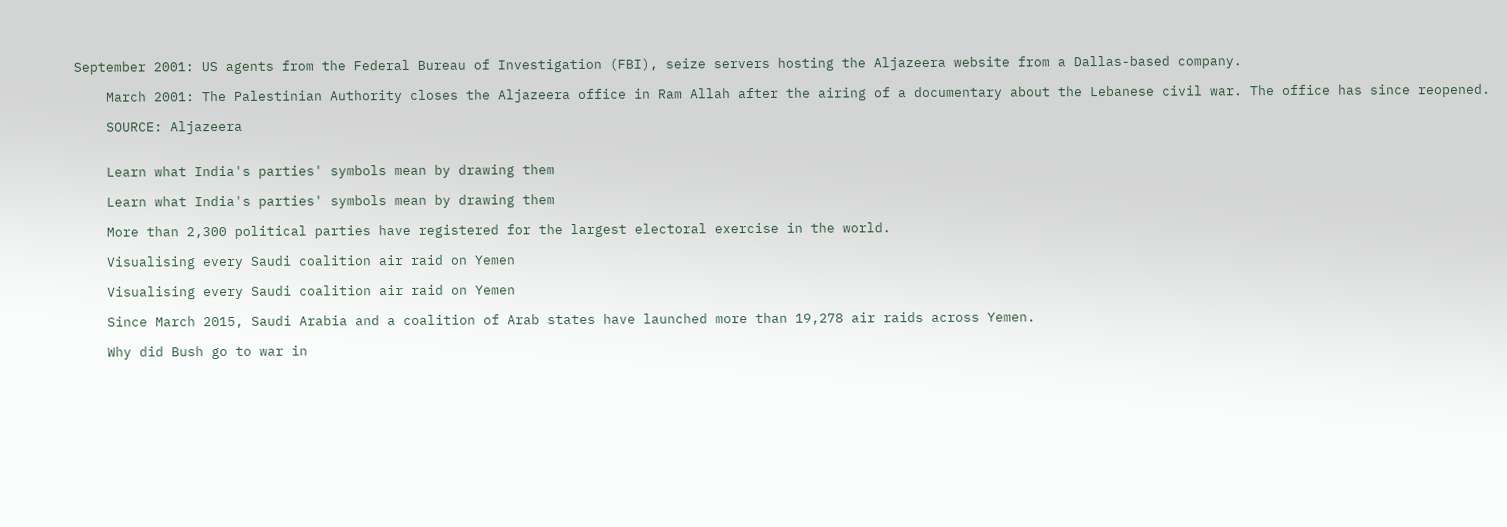September 2001: US agents from the Federal Bureau of Investigation (FBI), seize servers hosting the Aljazeera website from a Dallas-based company.

    March 2001: The Palestinian Authority closes the Aljazeera office in Ram Allah after the airing of a documentary about the Lebanese civil war. The office has since reopened.

    SOURCE: Aljazeera


    Learn what India's parties' symbols mean by drawing them

    Learn what India's parties' symbols mean by drawing them

    More than 2,300 political parties have registered for the largest electoral exercise in the world.

    Visualising every Saudi coalition air raid on Yemen

    Visualising every Saudi coalition air raid on Yemen

    Since March 2015, Saudi Arabia and a coalition of Arab states have launched more than 19,278 air raids across Yemen.

    Why did Bush go to war in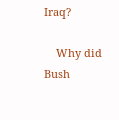Iraq?

    Why did Bush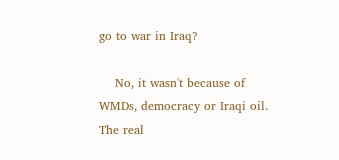go to war in Iraq?

    No, it wasn't because of WMDs, democracy or Iraqi oil. The real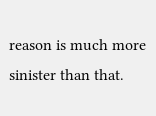reason is much more sinister than that.